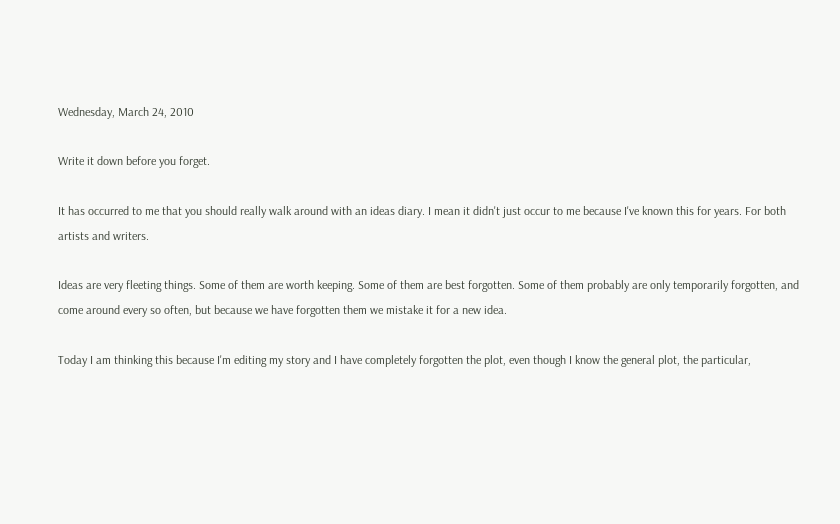Wednesday, March 24, 2010

Write it down before you forget.

It has occurred to me that you should really walk around with an ideas diary. I mean it didn't just occur to me because I've known this for years. For both artists and writers.

Ideas are very fleeting things. Some of them are worth keeping. Some of them are best forgotten. Some of them probably are only temporarily forgotten, and come around every so often, but because we have forgotten them we mistake it for a new idea.

Today I am thinking this because I'm editing my story and I have completely forgotten the plot, even though I know the general plot, the particular,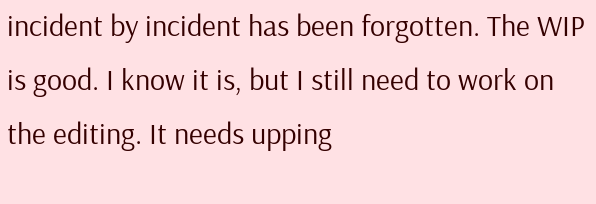incident by incident has been forgotten. The WIP is good. I know it is, but I still need to work on the editing. It needs upping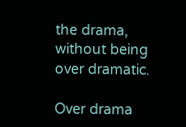the drama, without being over dramatic.

Over drama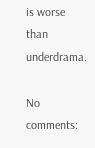is worse than underdrama.

No comments: